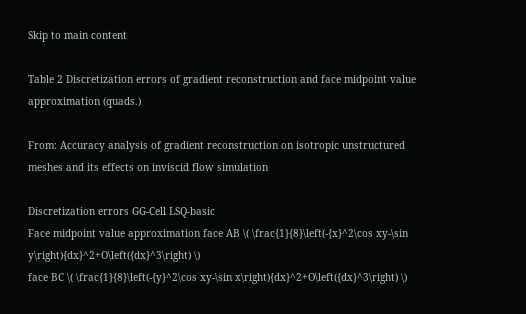Skip to main content

Table 2 Discretization errors of gradient reconstruction and face midpoint value approximation (quads.)

From: Accuracy analysis of gradient reconstruction on isotropic unstructured meshes and its effects on inviscid flow simulation

Discretization errors GG-Cell LSQ-basic
Face midpoint value approximation face AB \( \frac{1}{8}\left(-{x}^2\cos xy-\sin y\right){dx}^2+O\left({dx}^3\right) \)
face BC \( \frac{1}{8}\left(-{y}^2\cos xy-\sin x\right){dx}^2+O\left({dx}^3\right) \)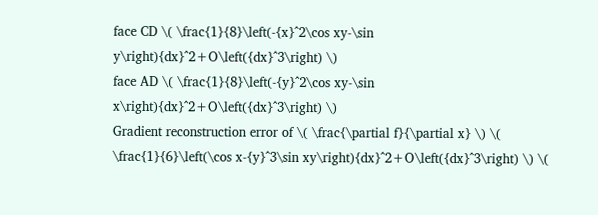face CD \( \frac{1}{8}\left(-{x}^2\cos xy-\sin y\right){dx}^2+O\left({dx}^3\right) \)
face AD \( \frac{1}{8}\left(-{y}^2\cos xy-\sin x\right){dx}^2+O\left({dx}^3\right) \)
Gradient reconstruction error of \( \frac{\partial f}{\partial x} \) \( \frac{1}{6}\left(\cos x-{y}^3\sin xy\right){dx}^2+O\left({dx}^3\right) \) \(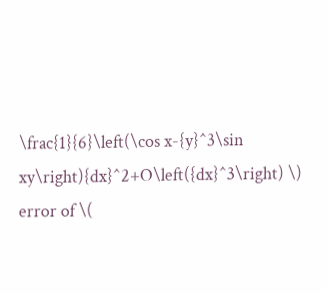\frac{1}{6}\left(\cos x-{y}^3\sin xy\right){dx}^2+O\left({dx}^3\right) \)
error of \(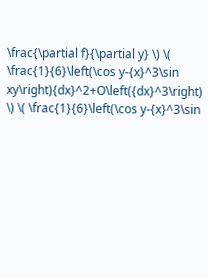\frac{\partial f}{\partial y} \) \( \frac{1}{6}\left(\cos y-{x}^3\sin xy\right){dx}^2+O\left({dx}^3\right) \) \( \frac{1}{6}\left(\cos y-{x}^3\sin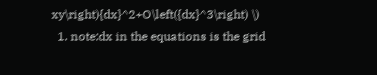xy\right){dx}^2+O\left({dx}^3\right) \)
  1. note:dx in the equations is the grid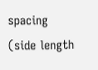spacing (side length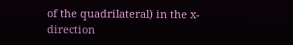of the quadrilateral) in the x-direction